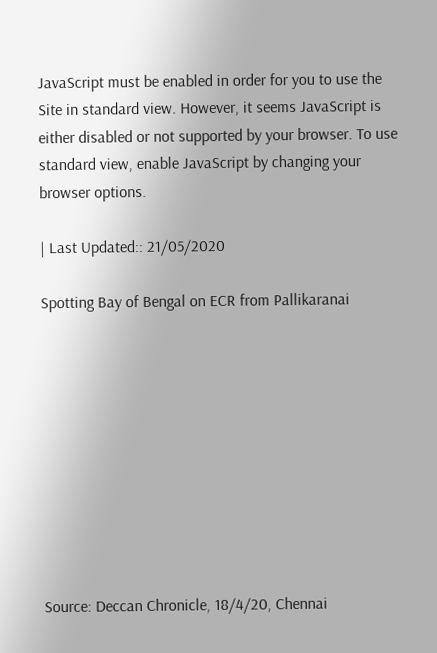JavaScript must be enabled in order for you to use the Site in standard view. However, it seems JavaScript is either disabled or not supported by your browser. To use standard view, enable JavaScript by changing your browser options.

| Last Updated:: 21/05/2020

Spotting Bay of Bengal on ECR from Pallikaranai










Source: Deccan Chronicle, 18/4/20, Chennai